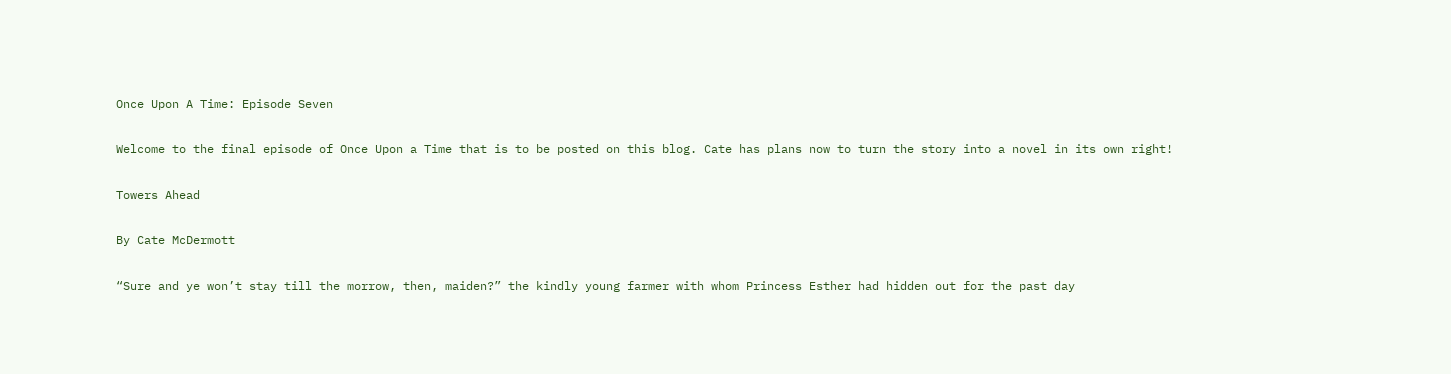Once Upon A Time: Episode Seven

Welcome to the final episode of Once Upon a Time that is to be posted on this blog. Cate has plans now to turn the story into a novel in its own right!

Towers Ahead

By Cate McDermott

“Sure and ye won’t stay till the morrow, then, maiden?” the kindly young farmer with whom Princess Esther had hidden out for the past day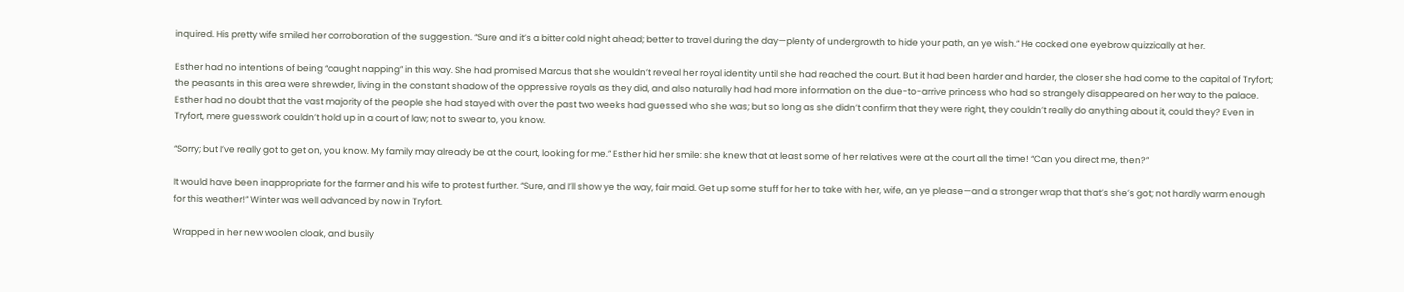inquired. His pretty wife smiled her corroboration of the suggestion. “Sure and it’s a bitter cold night ahead; better to travel during the day—plenty of undergrowth to hide your path, an ye wish.” He cocked one eyebrow quizzically at her.

Esther had no intentions of being “caught napping” in this way. She had promised Marcus that she wouldn’t reveal her royal identity until she had reached the court. But it had been harder and harder, the closer she had come to the capital of Tryfort; the peasants in this area were shrewder, living in the constant shadow of the oppressive royals as they did, and also naturally had had more information on the due-to-arrive princess who had so strangely disappeared on her way to the palace. Esther had no doubt that the vast majority of the people she had stayed with over the past two weeks had guessed who she was; but so long as she didn’t confirm that they were right, they couldn’t really do anything about it, could they? Even in Tryfort, mere guesswork couldn’t hold up in a court of law; not to swear to, you know.

“Sorry; but I’ve really got to get on, you know. My family may already be at the court, looking for me.” Esther hid her smile: she knew that at least some of her relatives were at the court all the time! “Can you direct me, then?”

It would have been inappropriate for the farmer and his wife to protest further. “Sure, and I’ll show ye the way, fair maid. Get up some stuff for her to take with her, wife, an ye please—and a stronger wrap that that’s she’s got; not hardly warm enough for this weather!” Winter was well advanced by now in Tryfort.

Wrapped in her new woolen cloak, and busily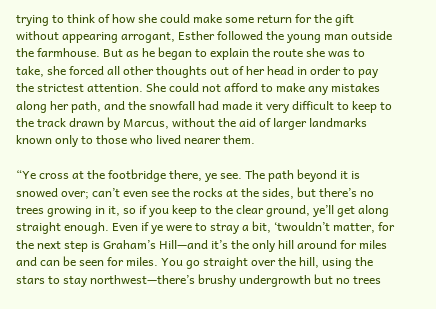trying to think of how she could make some return for the gift without appearing arrogant, Esther followed the young man outside the farmhouse. But as he began to explain the route she was to take, she forced all other thoughts out of her head in order to pay the strictest attention. She could not afford to make any mistakes along her path, and the snowfall had made it very difficult to keep to the track drawn by Marcus, without the aid of larger landmarks known only to those who lived nearer them.

“Ye cross at the footbridge there, ye see. The path beyond it is snowed over; can’t even see the rocks at the sides, but there’s no trees growing in it, so if you keep to the clear ground, ye’ll get along straight enough. Even if ye were to stray a bit, ‘twouldn’t matter, for the next step is Graham’s Hill—and it’s the only hill around for miles and can be seen for miles. You go straight over the hill, using the stars to stay northwest—there’s brushy undergrowth but no trees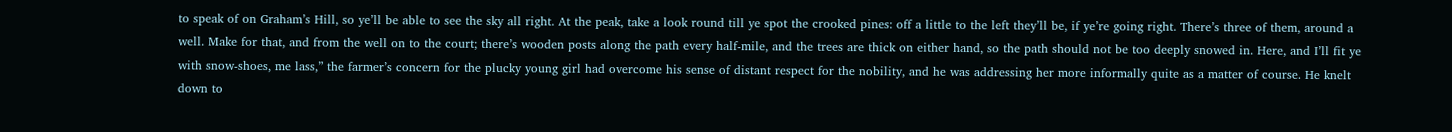to speak of on Graham’s Hill, so ye’ll be able to see the sky all right. At the peak, take a look round till ye spot the crooked pines: off a little to the left they’ll be, if ye’re going right. There’s three of them, around a well. Make for that, and from the well on to the court; there’s wooden posts along the path every half-mile, and the trees are thick on either hand, so the path should not be too deeply snowed in. Here, and I’ll fit ye with snow-shoes, me lass,” the farmer’s concern for the plucky young girl had overcome his sense of distant respect for the nobility, and he was addressing her more informally quite as a matter of course. He knelt down to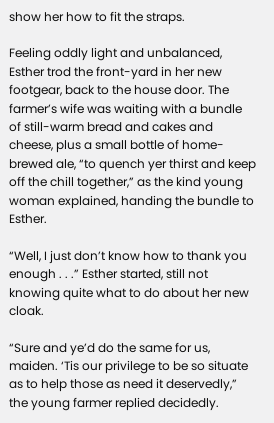show her how to fit the straps.

Feeling oddly light and unbalanced, Esther trod the front-yard in her new footgear, back to the house door. The farmer’s wife was waiting with a bundle of still-warm bread and cakes and cheese, plus a small bottle of home-brewed ale, “to quench yer thirst and keep off the chill together,” as the kind young woman explained, handing the bundle to Esther.

“Well, I just don’t know how to thank you enough . . .” Esther started, still not knowing quite what to do about her new cloak.

“Sure and ye’d do the same for us, maiden. ‘Tis our privilege to be so situate as to help those as need it deservedly,” the young farmer replied decidedly.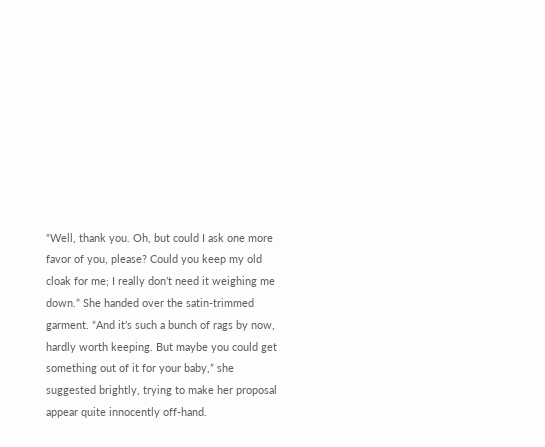“Well, thank you. Oh, but could I ask one more favor of you, please? Could you keep my old cloak for me; I really don’t need it weighing me down.” She handed over the satin-trimmed garment. “And it’s such a bunch of rags by now, hardly worth keeping. But maybe you could get something out of it for your baby,” she suggested brightly, trying to make her proposal appear quite innocently off-hand.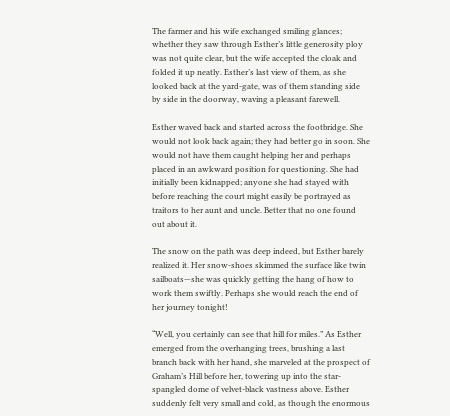The farmer and his wife exchanged smiling glances; whether they saw through Esther’s little generosity ploy was not quite clear, but the wife accepted the cloak and folded it up neatly. Esther’s last view of them, as she looked back at the yard-gate, was of them standing side by side in the doorway, waving a pleasant farewell.

Esther waved back and started across the footbridge. She would not look back again; they had better go in soon. She would not have them caught helping her and perhaps placed in an awkward position for questioning. She had initially been kidnapped; anyone she had stayed with before reaching the court might easily be portrayed as traitors to her aunt and uncle. Better that no one found out about it.

The snow on the path was deep indeed, but Esther barely realized it. Her snow-shoes skimmed the surface like twin sailboats—she was quickly getting the hang of how to work them swiftly. Perhaps she would reach the end of her journey tonight!

“Well, you certainly can see that hill for miles.” As Esther emerged from the overhanging trees, brushing a last branch back with her hand, she marveled at the prospect of Graham’s Hill before her, towering up into the star-spangled dome of velvet-black vastness above. Esther suddenly felt very small and cold, as though the enormous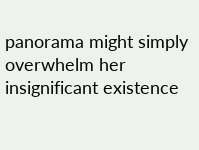panorama might simply overwhelm her insignificant existence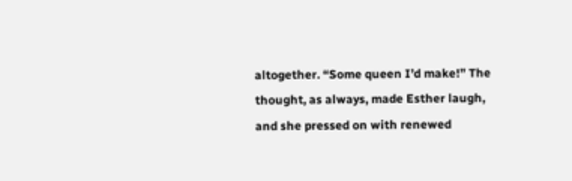altogether. “Some queen I’d make!” The thought, as always, made Esther laugh, and she pressed on with renewed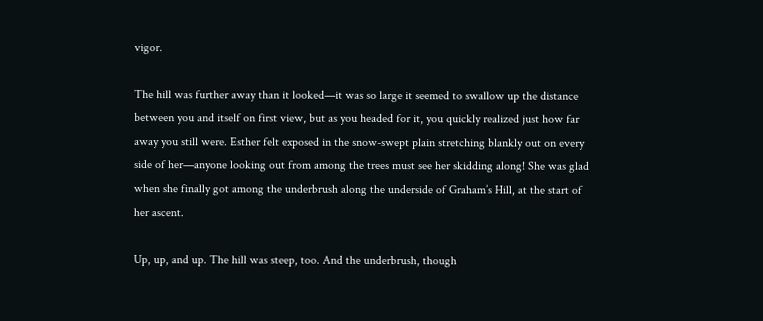vigor.

The hill was further away than it looked—it was so large it seemed to swallow up the distance between you and itself on first view, but as you headed for it, you quickly realized just how far away you still were. Esther felt exposed in the snow-swept plain stretching blankly out on every side of her—anyone looking out from among the trees must see her skidding along! She was glad when she finally got among the underbrush along the underside of Graham’s Hill, at the start of her ascent.

Up, up, and up. The hill was steep, too. And the underbrush, though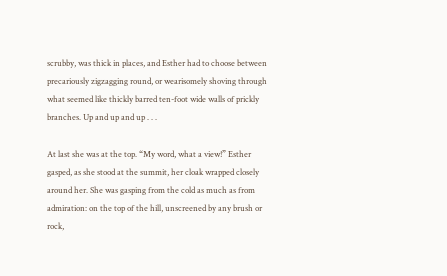scrubby, was thick in places, and Esther had to choose between precariously zigzagging round, or wearisomely shoving through what seemed like thickly barred ten-foot wide walls of prickly branches. Up and up and up . . .

At last she was at the top. “My word, what a view!” Esther gasped, as she stood at the summit, her cloak wrapped closely around her. She was gasping from the cold as much as from admiration: on the top of the hill, unscreened by any brush or rock,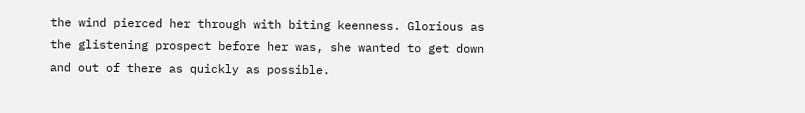the wind pierced her through with biting keenness. Glorious as the glistening prospect before her was, she wanted to get down and out of there as quickly as possible.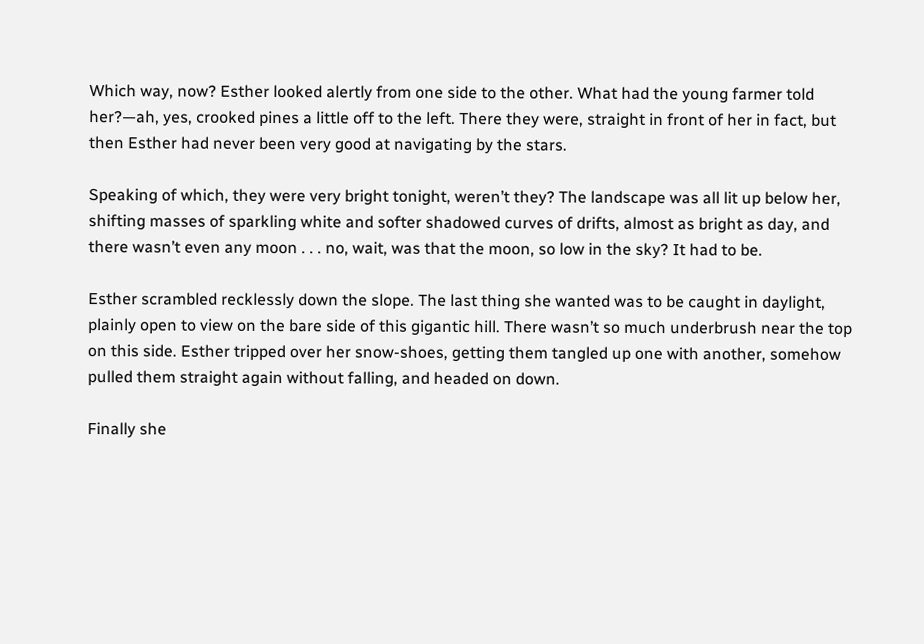Which way, now? Esther looked alertly from one side to the other. What had the young farmer told her?—ah, yes, crooked pines a little off to the left. There they were, straight in front of her in fact, but then Esther had never been very good at navigating by the stars.

Speaking of which, they were very bright tonight, weren’t they? The landscape was all lit up below her, shifting masses of sparkling white and softer shadowed curves of drifts, almost as bright as day, and there wasn’t even any moon . . . no, wait, was that the moon, so low in the sky? It had to be.

Esther scrambled recklessly down the slope. The last thing she wanted was to be caught in daylight, plainly open to view on the bare side of this gigantic hill. There wasn’t so much underbrush near the top on this side. Esther tripped over her snow-shoes, getting them tangled up one with another, somehow pulled them straight again without falling, and headed on down.

Finally she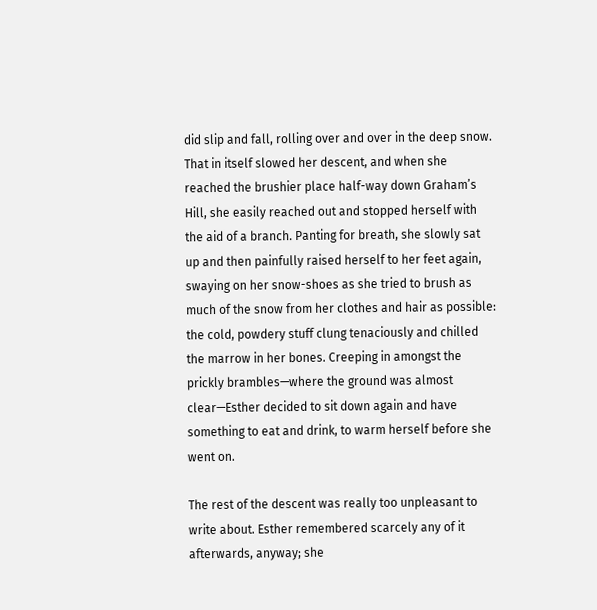did slip and fall, rolling over and over in the deep snow. That in itself slowed her descent, and when she reached the brushier place half-way down Graham’s Hill, she easily reached out and stopped herself with the aid of a branch. Panting for breath, she slowly sat up and then painfully raised herself to her feet again, swaying on her snow-shoes as she tried to brush as much of the snow from her clothes and hair as possible: the cold, powdery stuff clung tenaciously and chilled the marrow in her bones. Creeping in amongst the prickly brambles—where the ground was almost clear—Esther decided to sit down again and have something to eat and drink, to warm herself before she went on.

The rest of the descent was really too unpleasant to write about. Esther remembered scarcely any of it afterwards, anyway; she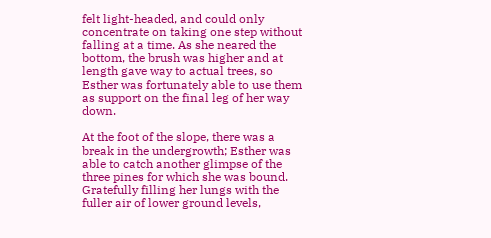felt light-headed, and could only concentrate on taking one step without falling at a time. As she neared the bottom, the brush was higher and at length gave way to actual trees, so Esther was fortunately able to use them as support on the final leg of her way down.

At the foot of the slope, there was a break in the undergrowth; Esther was able to catch another glimpse of the three pines for which she was bound. Gratefully filling her lungs with the fuller air of lower ground levels,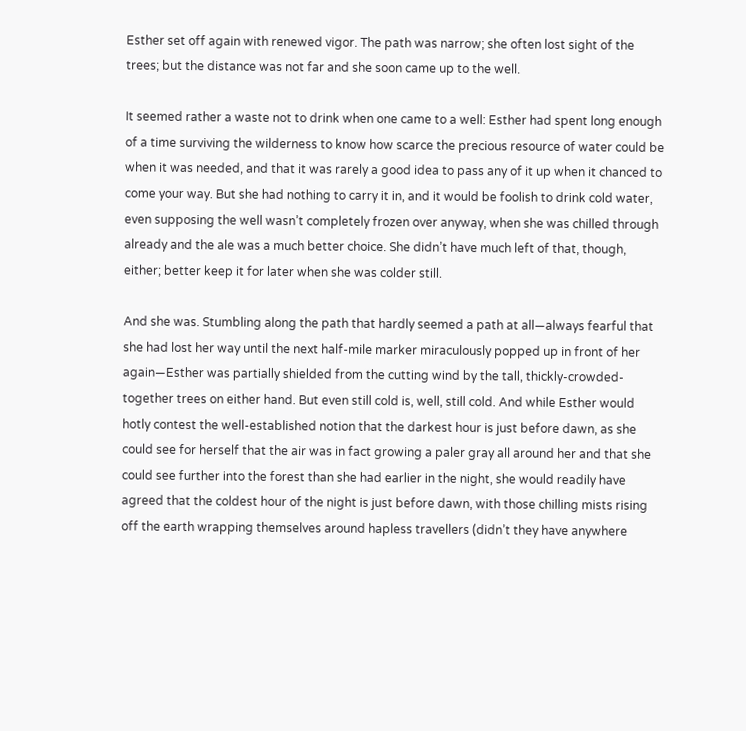Esther set off again with renewed vigor. The path was narrow; she often lost sight of the trees; but the distance was not far and she soon came up to the well.

It seemed rather a waste not to drink when one came to a well: Esther had spent long enough of a time surviving the wilderness to know how scarce the precious resource of water could be when it was needed, and that it was rarely a good idea to pass any of it up when it chanced to come your way. But she had nothing to carry it in, and it would be foolish to drink cold water, even supposing the well wasn’t completely frozen over anyway, when she was chilled through already and the ale was a much better choice. She didn’t have much left of that, though, either; better keep it for later when she was colder still.

And she was. Stumbling along the path that hardly seemed a path at all—always fearful that she had lost her way until the next half-mile marker miraculously popped up in front of her again—Esther was partially shielded from the cutting wind by the tall, thickly-crowded-together trees on either hand. But even still cold is, well, still cold. And while Esther would hotly contest the well-established notion that the darkest hour is just before dawn, as she could see for herself that the air was in fact growing a paler gray all around her and that she could see further into the forest than she had earlier in the night, she would readily have agreed that the coldest hour of the night is just before dawn, with those chilling mists rising off the earth wrapping themselves around hapless travellers (didn’t they have anywhere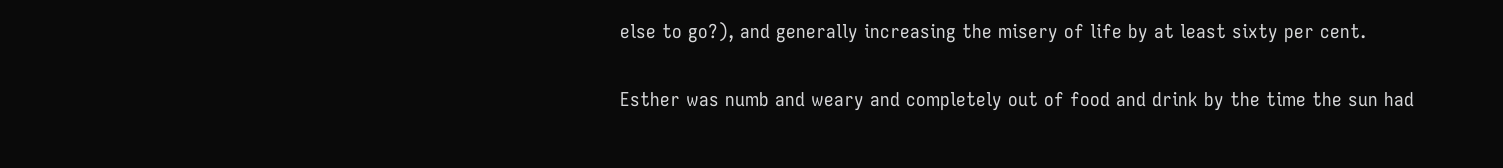else to go?), and generally increasing the misery of life by at least sixty per cent.

Esther was numb and weary and completely out of food and drink by the time the sun had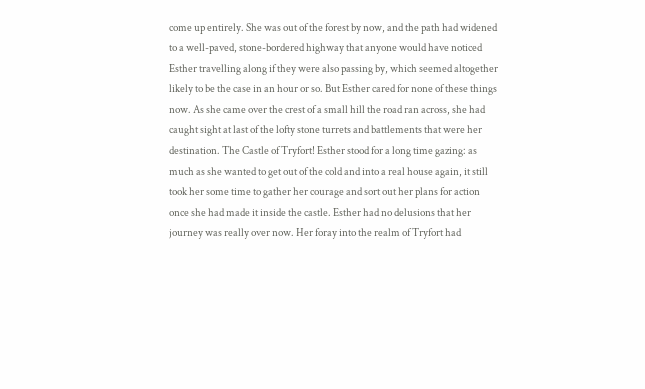come up entirely. She was out of the forest by now, and the path had widened to a well-paved, stone-bordered highway that anyone would have noticed Esther travelling along if they were also passing by, which seemed altogether likely to be the case in an hour or so. But Esther cared for none of these things now. As she came over the crest of a small hill the road ran across, she had caught sight at last of the lofty stone turrets and battlements that were her destination. The Castle of Tryfort! Esther stood for a long time gazing: as much as she wanted to get out of the cold and into a real house again, it still took her some time to gather her courage and sort out her plans for action once she had made it inside the castle. Esther had no delusions that her journey was really over now. Her foray into the realm of Tryfort had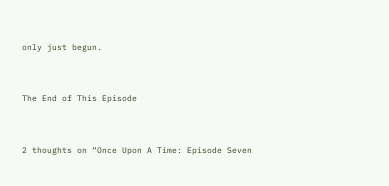only just begun.


The End of This Episode


2 thoughts on “Once Upon A Time: Episode Seven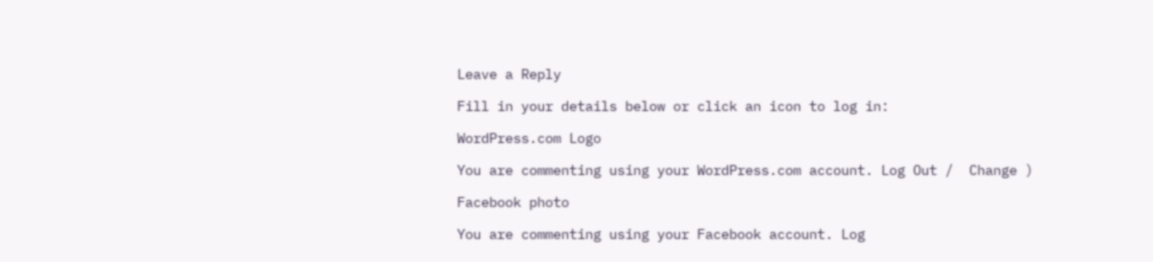Leave a Reply

Fill in your details below or click an icon to log in:

WordPress.com Logo

You are commenting using your WordPress.com account. Log Out /  Change )

Facebook photo

You are commenting using your Facebook account. Log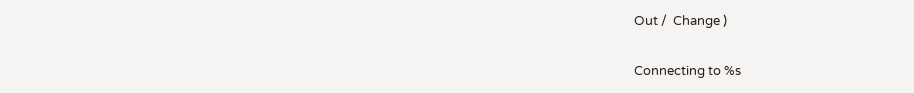Out /  Change )

Connecting to %s